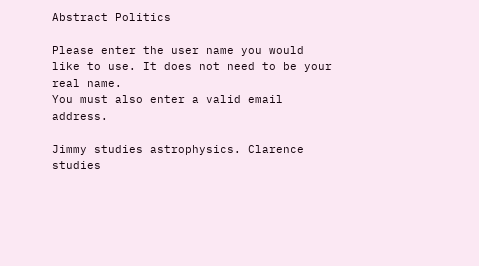Abstract Politics

Please enter the user name you would like to use. It does not need to be your real name.
You must also enter a valid email address.

Jimmy studies astrophysics. Clarence studies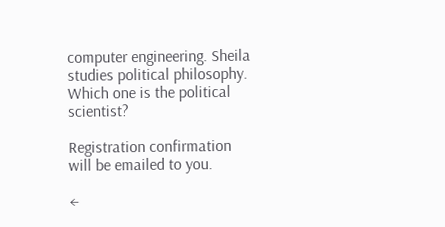computer engineering. Sheila studies political philosophy. Which one is the political scientist?

Registration confirmation will be emailed to you.

←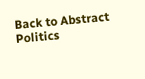Back to Abstract Politics